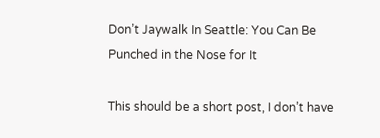Don’t Jaywalk In Seattle: You Can Be Punched in the Nose for It

This should be a short post, I don’t have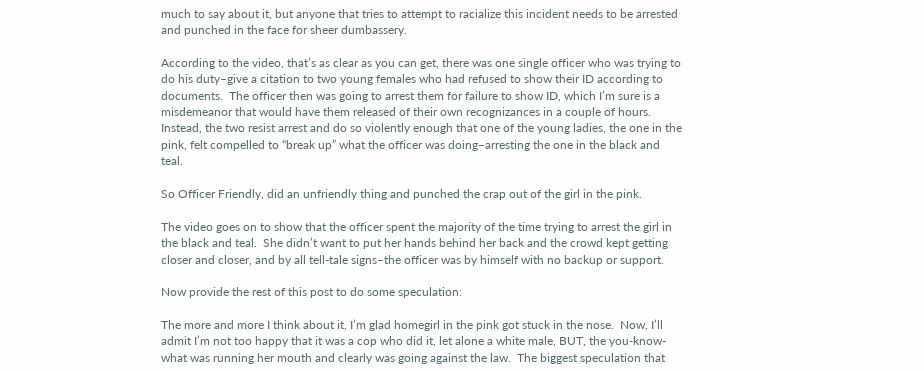much to say about it, but anyone that tries to attempt to racialize this incident needs to be arrested and punched in the face for sheer dumbassery.

According to the video, that’s as clear as you can get, there was one single officer who was trying to do his duty–give a citation to two young females who had refused to show their ID according to documents.  The officer then was going to arrest them for failure to show ID, which I’m sure is a misdemeanor that would have them released of their own recognizances in a couple of hours.  Instead, the two resist arrest and do so violently enough that one of the young ladies, the one in the pink, felt compelled to “break up” what the officer was doing–arresting the one in the black and teal.

So Officer Friendly, did an unfriendly thing and punched the crap out of the girl in the pink.

The video goes on to show that the officer spent the majority of the time trying to arrest the girl in the black and teal.  She didn’t want to put her hands behind her back and the crowd kept getting closer and closer, and by all tell-tale signs–the officer was by himself with no backup or support.

Now provide the rest of this post to do some speculation:

The more and more I think about it, I’m glad homegirl in the pink got stuck in the nose.  Now, I’ll admit I’m not too happy that it was a cop who did it, let alone a white male, BUT, the you-know-what was running her mouth and clearly was going against the law.  The biggest speculation that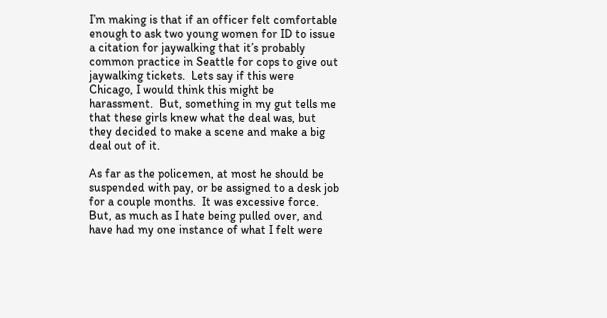I’m making is that if an officer felt comfortable enough to ask two young women for ID to issue a citation for jaywalking that it’s probably common practice in Seattle for cops to give out jaywalking tickets.  Lets say if this were Chicago, I would think this might be harassment.  But, something in my gut tells me that these girls knew what the deal was, but they decided to make a scene and make a big deal out of it.

As far as the policemen, at most he should be suspended with pay, or be assigned to a desk job for a couple months.  It was excessive force.  But, as much as I hate being pulled over, and have had my one instance of what I felt were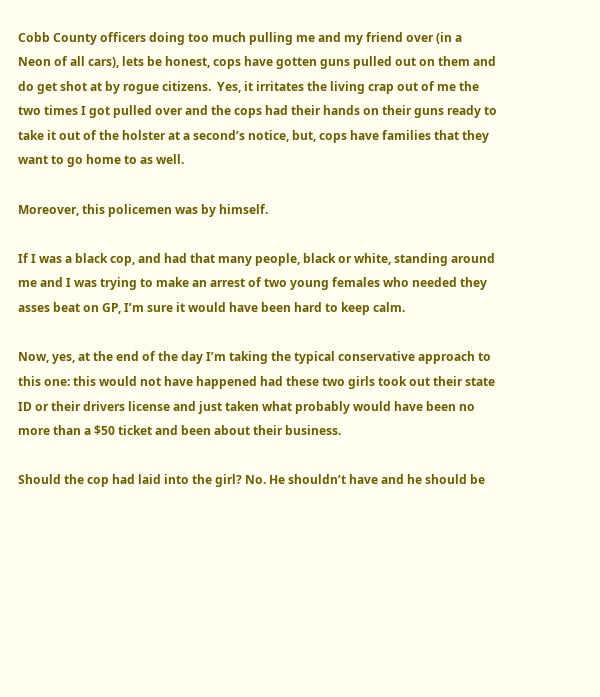Cobb County officers doing too much pulling me and my friend over (in a Neon of all cars), lets be honest, cops have gotten guns pulled out on them and do get shot at by rogue citizens.  Yes, it irritates the living crap out of me the two times I got pulled over and the cops had their hands on their guns ready to take it out of the holster at a second’s notice, but, cops have families that they want to go home to as well.

Moreover, this policemen was by himself.

If I was a black cop, and had that many people, black or white, standing around me and I was trying to make an arrest of two young females who needed they asses beat on GP, I’m sure it would have been hard to keep calm.

Now, yes, at the end of the day I’m taking the typical conservative approach to this one: this would not have happened had these two girls took out their state ID or their drivers license and just taken what probably would have been no more than a $50 ticket and been about their business.

Should the cop had laid into the girl? No. He shouldn’t have and he should be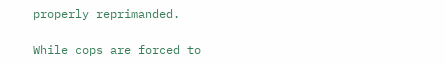properly reprimanded.

While cops are forced to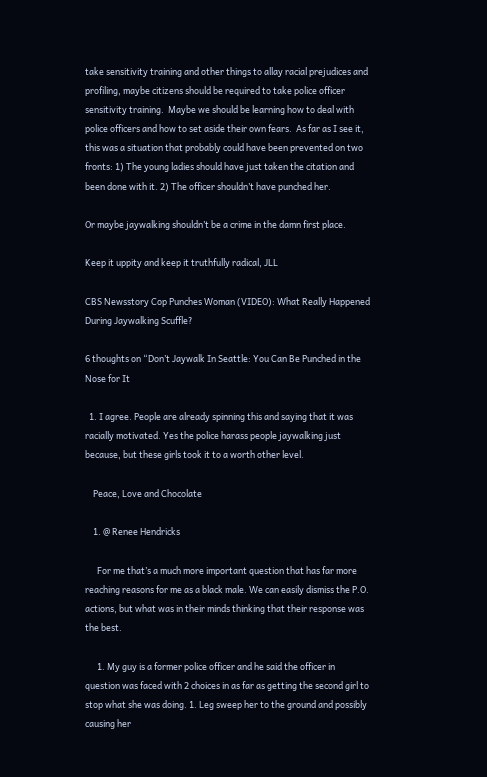take sensitivity training and other things to allay racial prejudices and profiling, maybe citizens should be required to take police officer sensitivity training.  Maybe we should be learning how to deal with police officers and how to set aside their own fears.  As far as I see it, this was a situation that probably could have been prevented on two fronts: 1) The young ladies should have just taken the citation and been done with it. 2) The officer shouldn’t have punched her.

Or maybe jaywalking shouldn’t be a crime in the damn first place.

Keep it uppity and keep it truthfully radical, JLL

CBS Newsstory Cop Punches Woman (VIDEO): What Really Happened During Jaywalking Scuffle?

6 thoughts on “Don’t Jaywalk In Seattle: You Can Be Punched in the Nose for It

  1. I agree. People are already spinning this and saying that it was racially motivated. Yes the police harass people jaywalking just because, but these girls took it to a worth other level.

    Peace, Love and Chocolate

    1. @ Renee Hendricks

      For me that’s a much more important question that has far more reaching reasons for me as a black male. We can easily dismiss the P.O. actions, but what was in their minds thinking that their response was the best.

      1. My guy is a former police officer and he said the officer in question was faced with 2 choices in as far as getting the second girl to stop what she was doing. 1. Leg sweep her to the ground and possibly causing her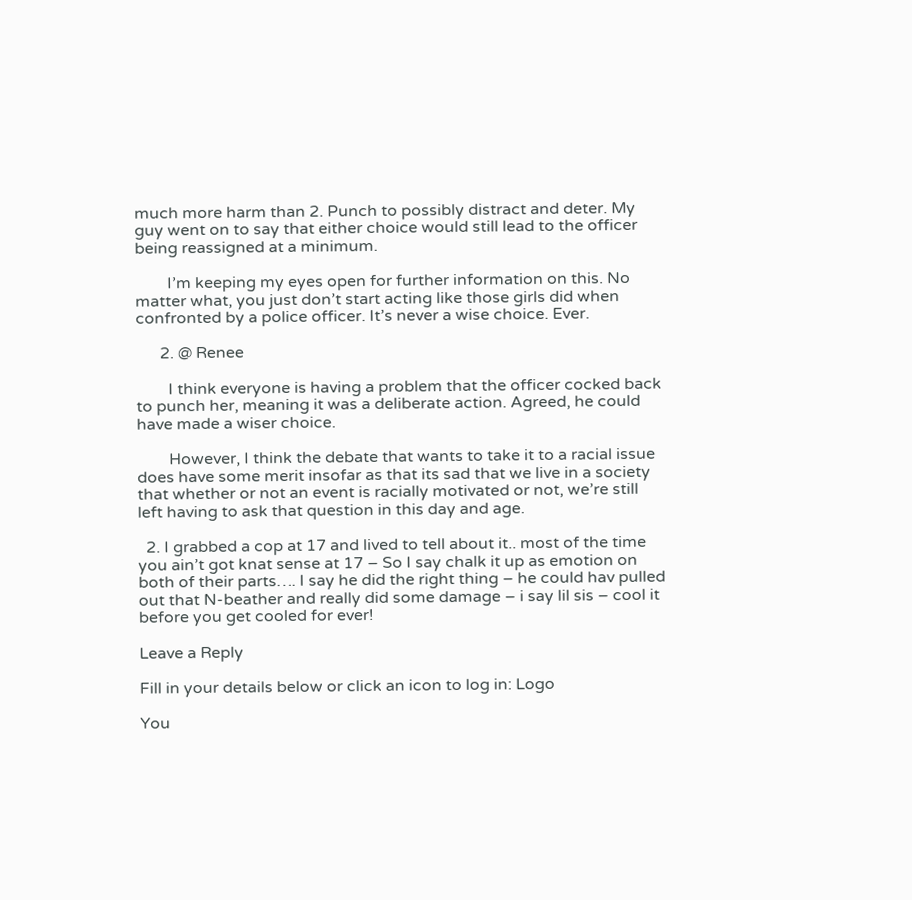much more harm than 2. Punch to possibly distract and deter. My guy went on to say that either choice would still lead to the officer being reassigned at a minimum.

        I’m keeping my eyes open for further information on this. No matter what, you just don’t start acting like those girls did when confronted by a police officer. It’s never a wise choice. Ever.

      2. @ Renee

        I think everyone is having a problem that the officer cocked back to punch her, meaning it was a deliberate action. Agreed, he could have made a wiser choice.

        However, I think the debate that wants to take it to a racial issue does have some merit insofar as that its sad that we live in a society that whether or not an event is racially motivated or not, we’re still left having to ask that question in this day and age.

  2. I grabbed a cop at 17 and lived to tell about it.. most of the time you ain’t got knat sense at 17 – So I say chalk it up as emotion on both of their parts…. I say he did the right thing – he could hav pulled out that N-beather and really did some damage – i say lil sis – cool it before you get cooled for ever!

Leave a Reply

Fill in your details below or click an icon to log in: Logo

You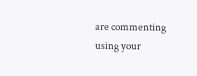are commenting using your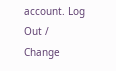account. Log Out /  Change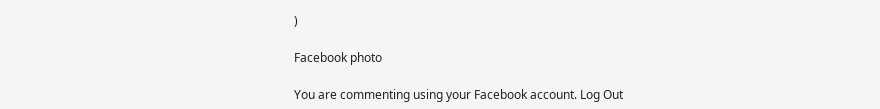)

Facebook photo

You are commenting using your Facebook account. Log Out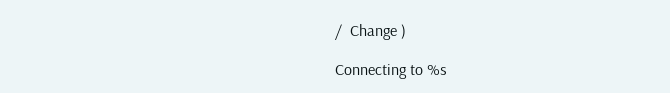/  Change )

Connecting to %s